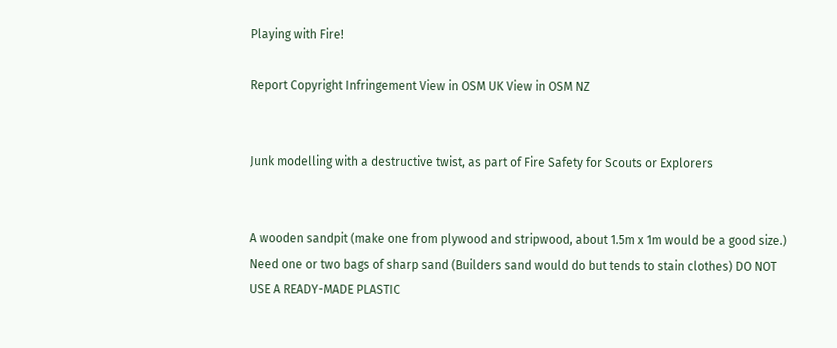Playing with Fire!

Report Copyright Infringement View in OSM UK View in OSM NZ


Junk modelling with a destructive twist, as part of Fire Safety for Scouts or Explorers


A wooden sandpit (make one from plywood and stripwood, about 1.5m x 1m would be a good size.) Need one or two bags of sharp sand (Builders sand would do but tends to stain clothes) DO NOT USE A READY-MADE PLASTIC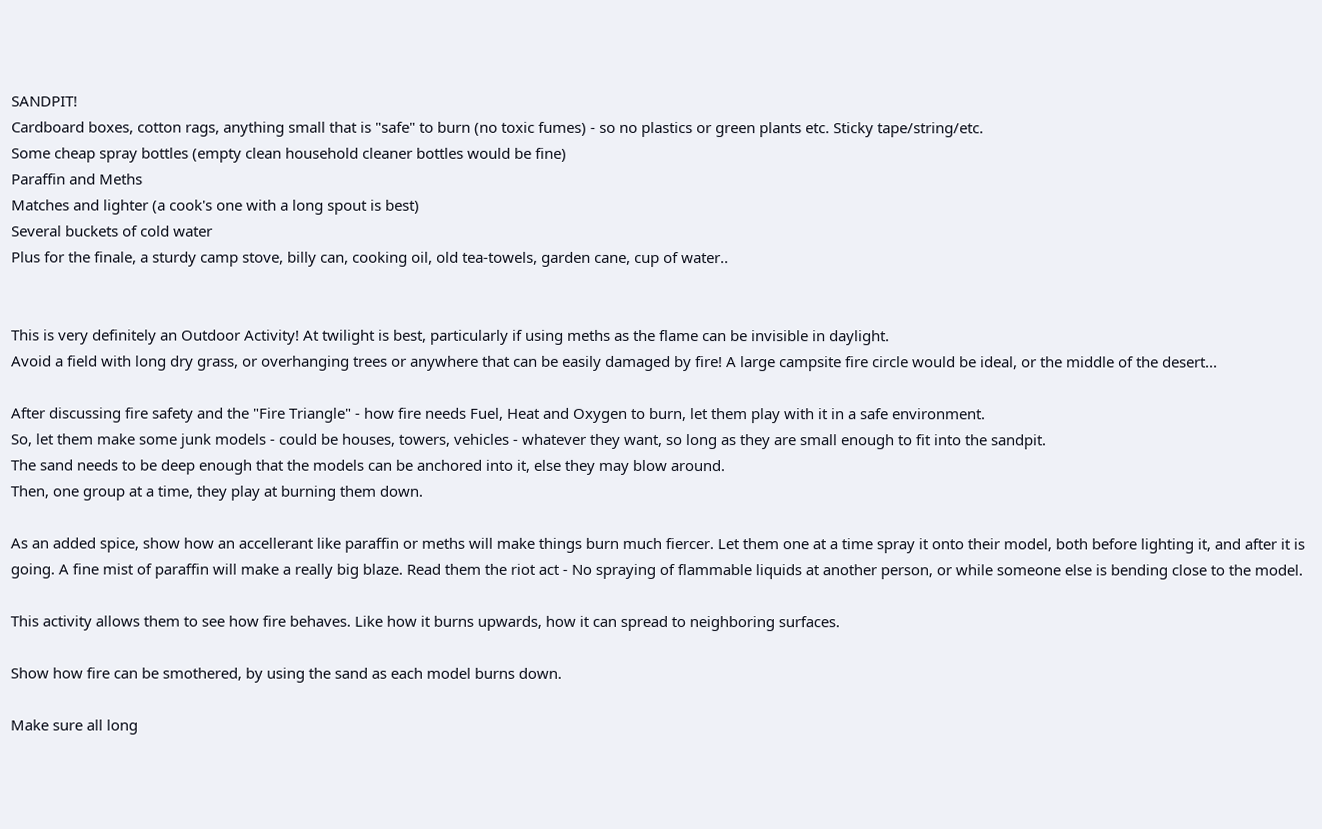SANDPIT!
Cardboard boxes, cotton rags, anything small that is "safe" to burn (no toxic fumes) - so no plastics or green plants etc. Sticky tape/string/etc.
Some cheap spray bottles (empty clean household cleaner bottles would be fine)
Paraffin and Meths
Matches and lighter (a cook's one with a long spout is best)
Several buckets of cold water
Plus for the finale, a sturdy camp stove, billy can, cooking oil, old tea-towels, garden cane, cup of water..


This is very definitely an Outdoor Activity! At twilight is best, particularly if using meths as the flame can be invisible in daylight.
Avoid a field with long dry grass, or overhanging trees or anywhere that can be easily damaged by fire! A large campsite fire circle would be ideal, or the middle of the desert...

After discussing fire safety and the "Fire Triangle" - how fire needs Fuel, Heat and Oxygen to burn, let them play with it in a safe environment.
So, let them make some junk models - could be houses, towers, vehicles - whatever they want, so long as they are small enough to fit into the sandpit.
The sand needs to be deep enough that the models can be anchored into it, else they may blow around.
Then, one group at a time, they play at burning them down.

As an added spice, show how an accellerant like paraffin or meths will make things burn much fiercer. Let them one at a time spray it onto their model, both before lighting it, and after it is going. A fine mist of paraffin will make a really big blaze. Read them the riot act - No spraying of flammable liquids at another person, or while someone else is bending close to the model.

This activity allows them to see how fire behaves. Like how it burns upwards, how it can spread to neighboring surfaces.

Show how fire can be smothered, by using the sand as each model burns down.

Make sure all long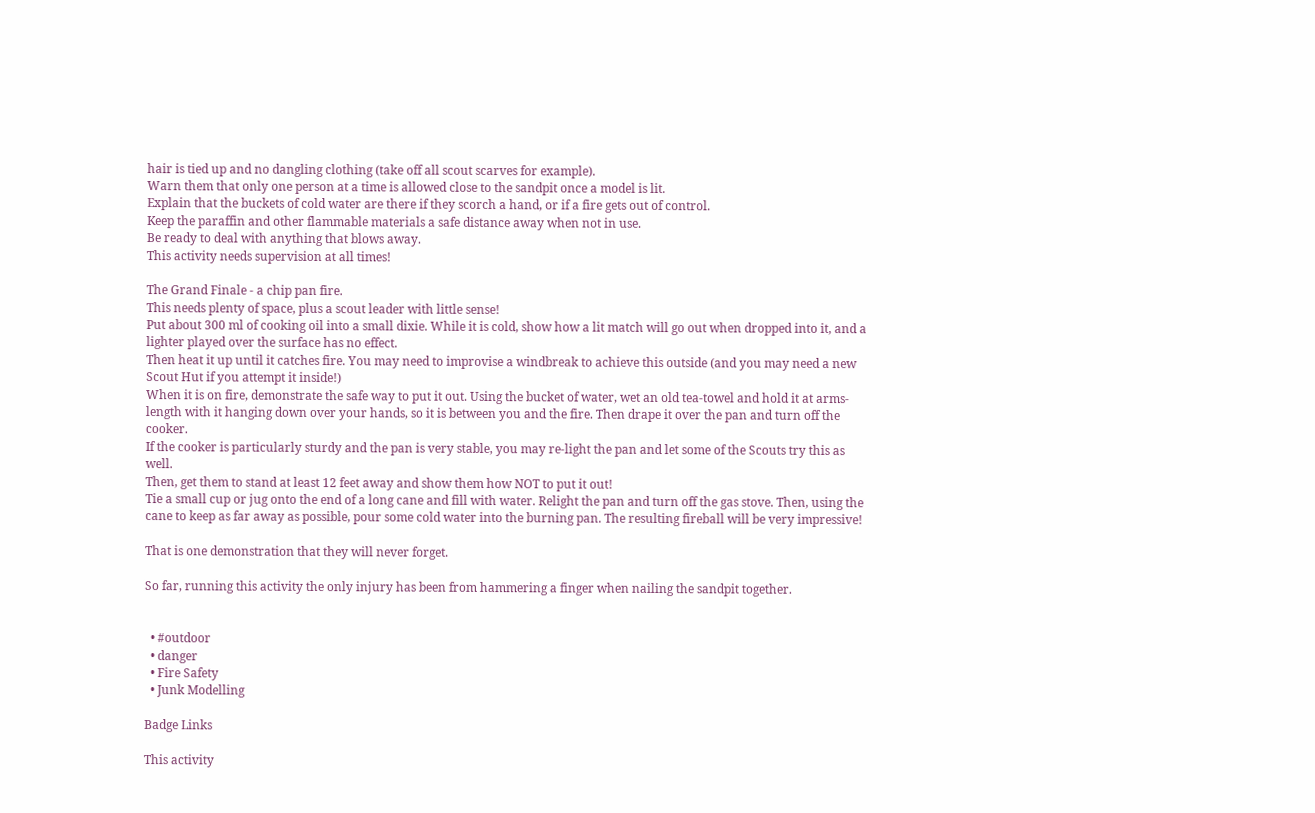hair is tied up and no dangling clothing (take off all scout scarves for example).
Warn them that only one person at a time is allowed close to the sandpit once a model is lit.
Explain that the buckets of cold water are there if they scorch a hand, or if a fire gets out of control.
Keep the paraffin and other flammable materials a safe distance away when not in use.
Be ready to deal with anything that blows away.
This activity needs supervision at all times!

The Grand Finale - a chip pan fire.
This needs plenty of space, plus a scout leader with little sense!
Put about 300 ml of cooking oil into a small dixie. While it is cold, show how a lit match will go out when dropped into it, and a lighter played over the surface has no effect.
Then heat it up until it catches fire. You may need to improvise a windbreak to achieve this outside (and you may need a new Scout Hut if you attempt it inside!)
When it is on fire, demonstrate the safe way to put it out. Using the bucket of water, wet an old tea-towel and hold it at arms-length with it hanging down over your hands, so it is between you and the fire. Then drape it over the pan and turn off the cooker.
If the cooker is particularly sturdy and the pan is very stable, you may re-light the pan and let some of the Scouts try this as well.
Then, get them to stand at least 12 feet away and show them how NOT to put it out!
Tie a small cup or jug onto the end of a long cane and fill with water. Relight the pan and turn off the gas stove. Then, using the cane to keep as far away as possible, pour some cold water into the burning pan. The resulting fireball will be very impressive!

That is one demonstration that they will never forget.

So far, running this activity the only injury has been from hammering a finger when nailing the sandpit together.


  • #outdoor
  • danger
  • Fire Safety
  • Junk Modelling

Badge Links

This activity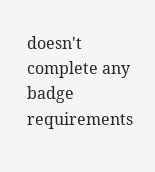doesn't complete any badge requirements